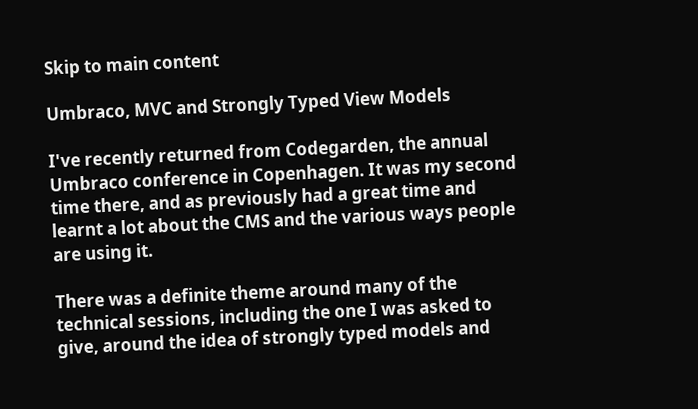Skip to main content

Umbraco, MVC and Strongly Typed View Models

I've recently returned from Codegarden, the annual Umbraco conference in Copenhagen. It was my second time there, and as previously had a great time and learnt a lot about the CMS and the various ways people are using it.

There was a definite theme around many of the technical sessions, including the one I was asked to give, around the idea of strongly typed models and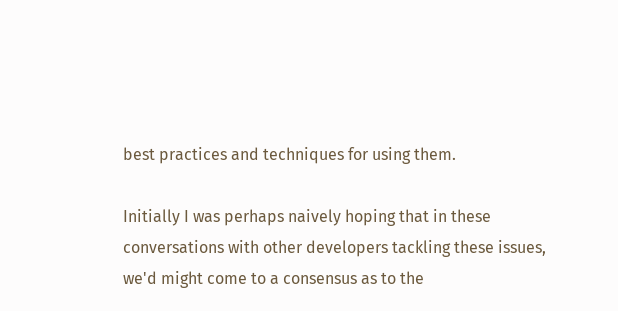best practices and techniques for using them.

Initially I was perhaps naively hoping that in these conversations with other developers tackling these issues, we'd might come to a consensus as to the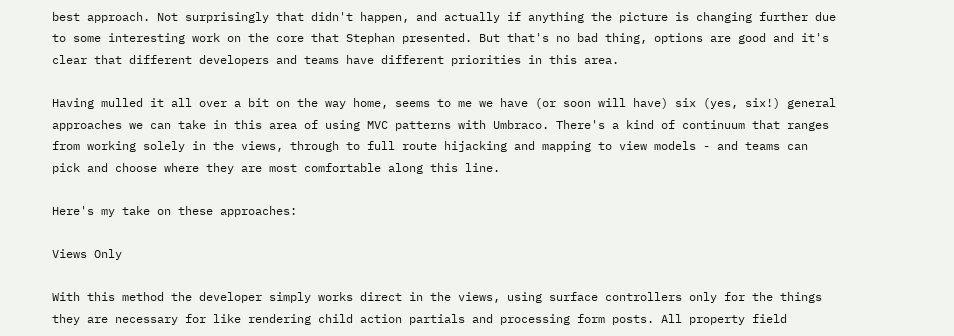best approach. Not surprisingly that didn't happen, and actually if anything the picture is changing further due to some interesting work on the core that Stephan presented. But that's no bad thing, options are good and it's clear that different developers and teams have different priorities in this area.

Having mulled it all over a bit on the way home, seems to me we have (or soon will have) six (yes, six!) general approaches we can take in this area of using MVC patterns with Umbraco. There's a kind of continuum that ranges from working solely in the views, through to full route hijacking and mapping to view models - and teams can pick and choose where they are most comfortable along this line.

Here's my take on these approaches:

Views Only

With this method the developer simply works direct in the views, using surface controllers only for the things they are necessary for like rendering child action partials and processing form posts. All property field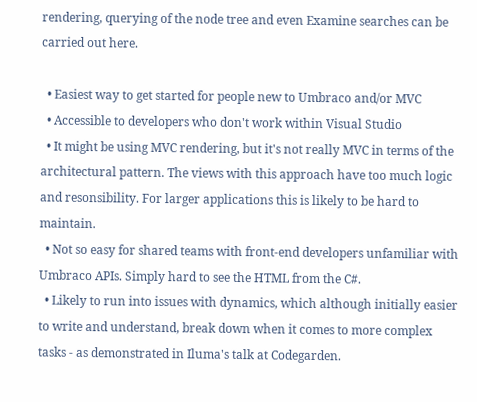rendering, querying of the node tree and even Examine searches can be carried out here.

  • Easiest way to get started for people new to Umbraco and/or MVC
  • Accessible to developers who don't work within Visual Studio
  • It might be using MVC rendering, but it's not really MVC in terms of the architectural pattern. The views with this approach have too much logic and resonsibility. For larger applications this is likely to be hard to maintain.
  • Not so easy for shared teams with front-end developers unfamiliar with Umbraco APIs. Simply hard to see the HTML from the C#.
  • Likely to run into issues with dynamics, which although initially easier to write and understand, break down when it comes to more complex tasks - as demonstrated in Iluma's talk at Codegarden.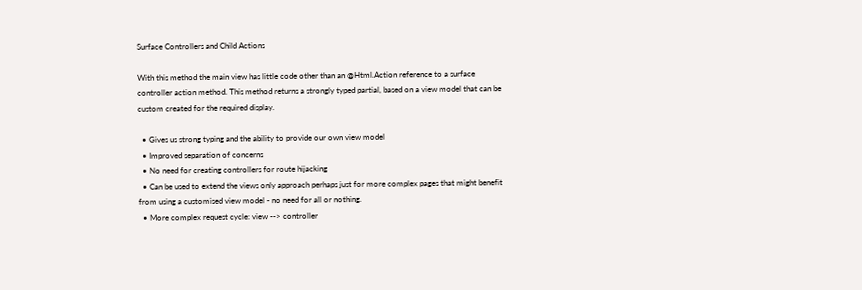Surface Controllers and Child Actions

With this method the main view has little code other than an @Html.Action reference to a surface controller action method. This method returns a strongly typed partial, based on a view model that can be custom created for the required display.

  • Gives us strong typing and the ability to provide our own view model
  • Improved separation of concerns
  • No need for creating controllers for route hijacking
  • Can be used to extend the views only approach perhaps just for more complex pages that might benefit from using a customised view model - no need for all or nothing.
  • More complex request cycle: view --> controller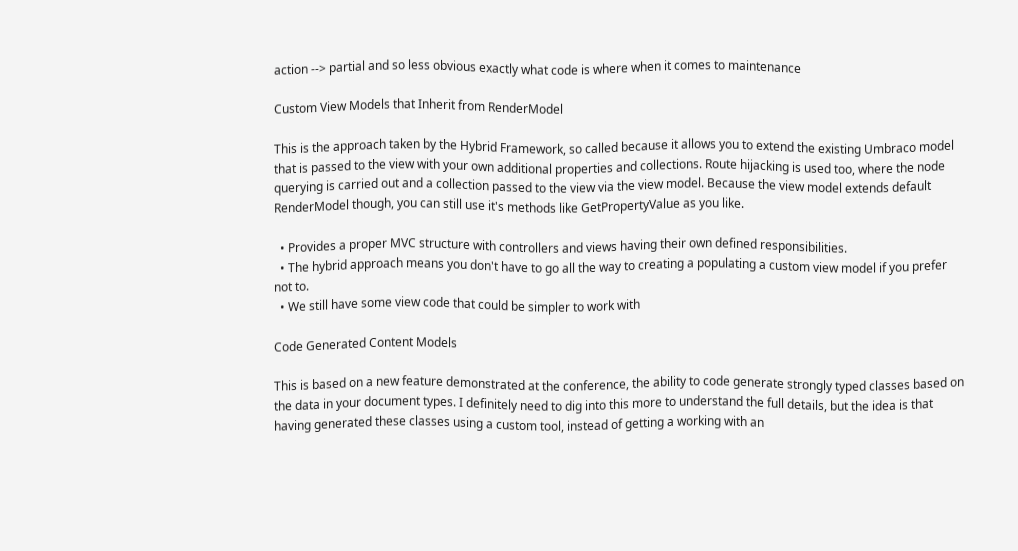action --> partial and so less obvious exactly what code is where when it comes to maintenance

Custom View Models that Inherit from RenderModel

This is the approach taken by the Hybrid Framework, so called because it allows you to extend the existing Umbraco model that is passed to the view with your own additional properties and collections. Route hijacking is used too, where the node querying is carried out and a collection passed to the view via the view model. Because the view model extends default RenderModel though, you can still use it's methods like GetPropertyValue as you like.

  • Provides a proper MVC structure with controllers and views having their own defined responsibilities.
  • The hybrid approach means you don't have to go all the way to creating a populating a custom view model if you prefer not to.
  • We still have some view code that could be simpler to work with

Code Generated Content Models

This is based on a new feature demonstrated at the conference, the ability to code generate strongly typed classes based on the data in your document types. I definitely need to dig into this more to understand the full details, but the idea is that having generated these classes using a custom tool, instead of getting a working with an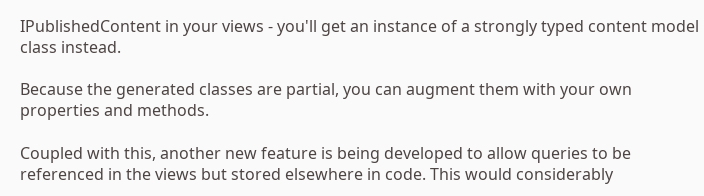IPublishedContent in your views - you'll get an instance of a strongly typed content model class instead.

Because the generated classes are partial, you can augment them with your own properties and methods.

Coupled with this, another new feature is being developed to allow queries to be referenced in the views but stored elsewhere in code. This would considerably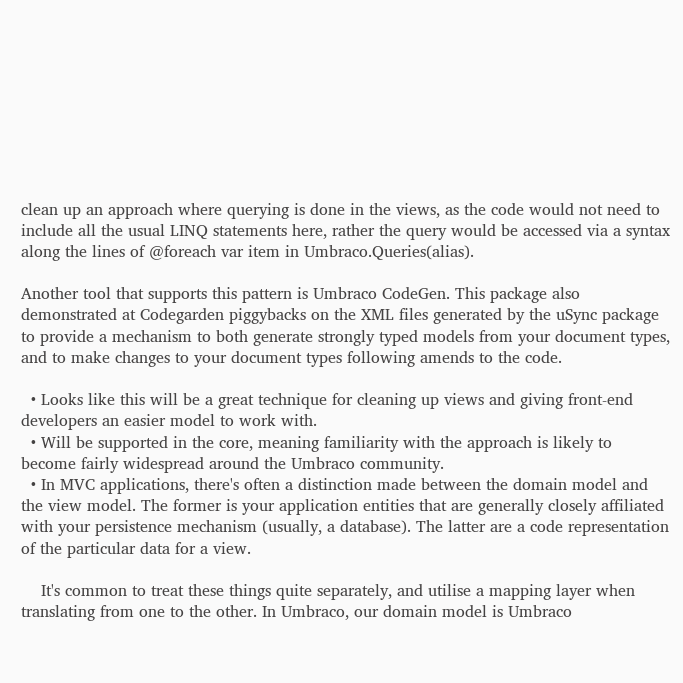clean up an approach where querying is done in the views, as the code would not need to include all the usual LINQ statements here, rather the query would be accessed via a syntax along the lines of @foreach var item in Umbraco.Queries(alias).

Another tool that supports this pattern is Umbraco CodeGen. This package also demonstrated at Codegarden piggybacks on the XML files generated by the uSync package to provide a mechanism to both generate strongly typed models from your document types, and to make changes to your document types following amends to the code.

  • Looks like this will be a great technique for cleaning up views and giving front-end developers an easier model to work with.
  • Will be supported in the core, meaning familiarity with the approach is likely to become fairly widespread around the Umbraco community.
  • In MVC applications, there's often a distinction made between the domain model and the view model. The former is your application entities that are generally closely affiliated with your persistence mechanism (usually, a database). The latter are a code representation of the particular data for a view.

    It's common to treat these things quite separately, and utilise a mapping layer when translating from one to the other. In Umbraco, our domain model is Umbraco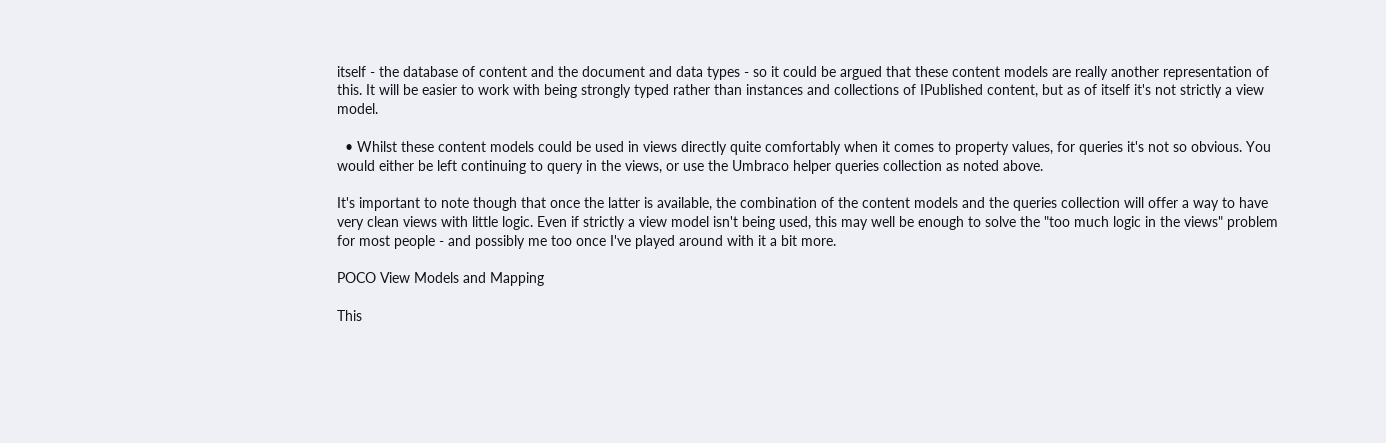itself - the database of content and the document and data types - so it could be argued that these content models are really another representation of this. It will be easier to work with being strongly typed rather than instances and collections of IPublished content, but as of itself it's not strictly a view model.

  • Whilst these content models could be used in views directly quite comfortably when it comes to property values, for queries it's not so obvious. You would either be left continuing to query in the views, or use the Umbraco helper queries collection as noted above.

It's important to note though that once the latter is available, the combination of the content models and the queries collection will offer a way to have very clean views with little logic. Even if strictly a view model isn't being used, this may well be enough to solve the "too much logic in the views" problem for most people - and possibly me too once I've played around with it a bit more.

POCO View Models and Mapping

This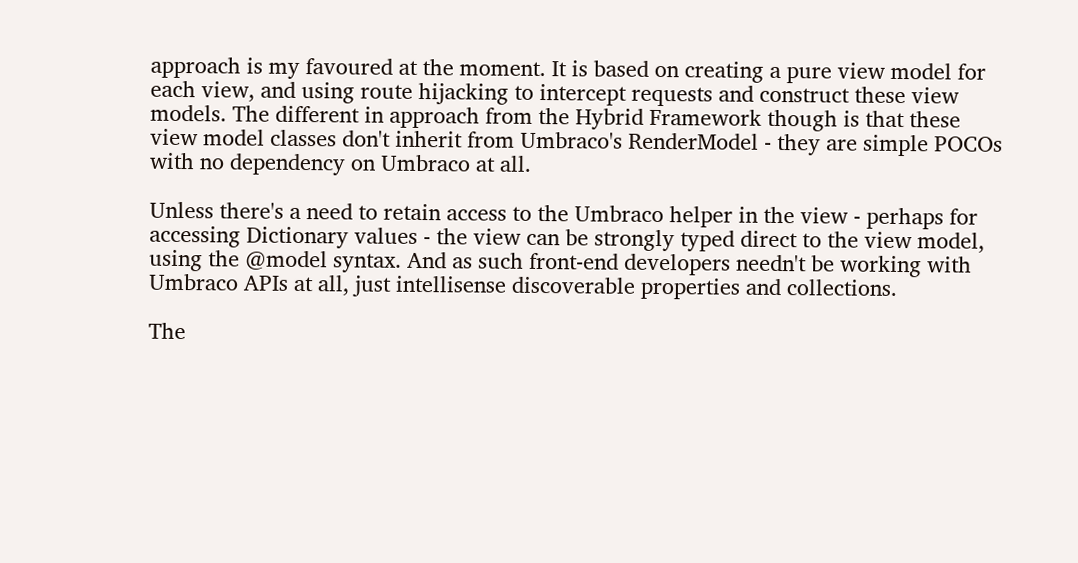approach is my favoured at the moment. It is based on creating a pure view model for each view, and using route hijacking to intercept requests and construct these view models. The different in approach from the Hybrid Framework though is that these view model classes don't inherit from Umbraco's RenderModel - they are simple POCOs with no dependency on Umbraco at all.

Unless there's a need to retain access to the Umbraco helper in the view - perhaps for accessing Dictionary values - the view can be strongly typed direct to the view model, using the @model syntax. And as such front-end developers needn't be working with Umbraco APIs at all, just intellisense discoverable properties and collections.

The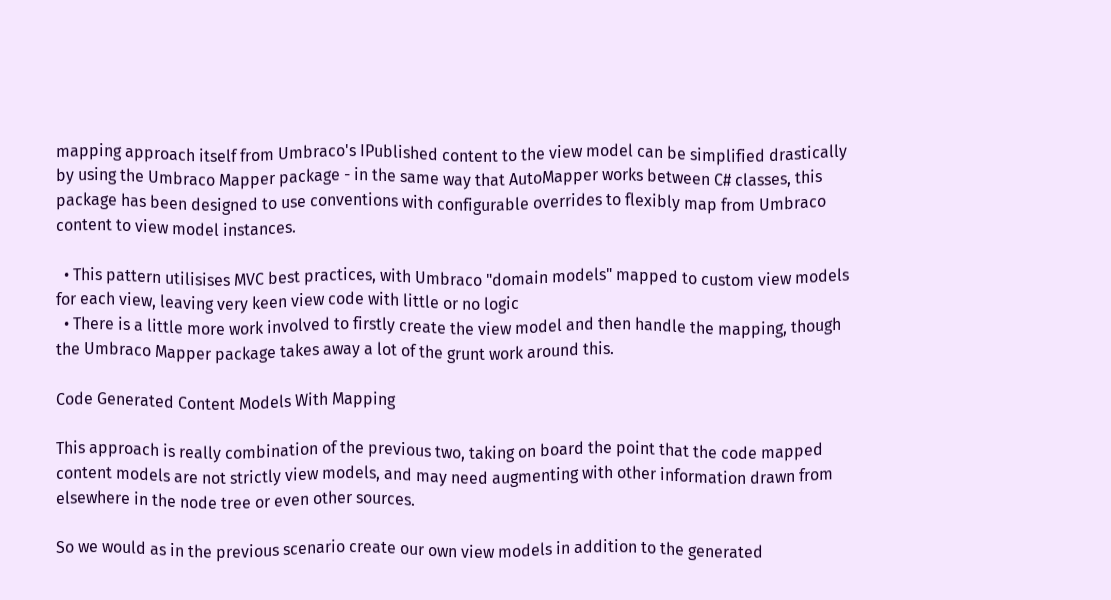mapping approach itself from Umbraco's IPublished content to the view model can be simplified drastically by using the Umbraco Mapper package - in the same way that AutoMapper works between C# classes, this package has been designed to use conventions with configurable overrides to flexibly map from Umbraco content to view model instances.

  • This pattern utilisises MVC best practices, with Umbraco "domain models" mapped to custom view models for each view, leaving very keen view code with little or no logic
  • There is a little more work involved to firstly create the view model and then handle the mapping, though the Umbraco Mapper package takes away a lot of the grunt work around this.

Code Generated Content Models With Mapping

This approach is really combination of the previous two, taking on board the point that the code mapped content models are not strictly view models, and may need augmenting with other information drawn from elsewhere in the node tree or even other sources.

So we would as in the previous scenario create our own view models in addition to the generated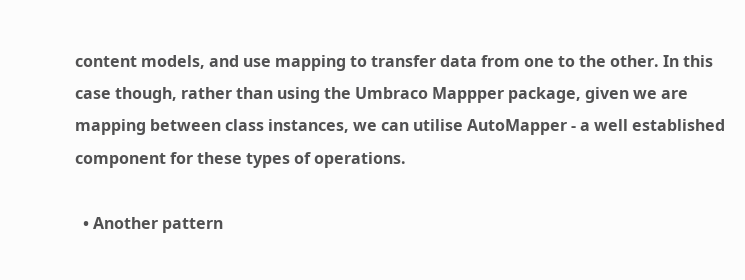content models, and use mapping to transfer data from one to the other. In this case though, rather than using the Umbraco Mappper package, given we are mapping between class instances, we can utilise AutoMapper - a well established component for these types of operations.

  • Another pattern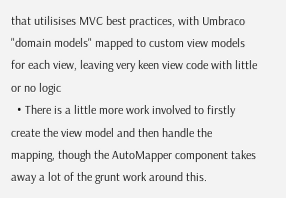that utilisises MVC best practices, with Umbraco "domain models" mapped to custom view models for each view, leaving very keen view code with little or no logic
  • There is a little more work involved to firstly create the view model and then handle the mapping, though the AutoMapper component takes away a lot of the grunt work around this.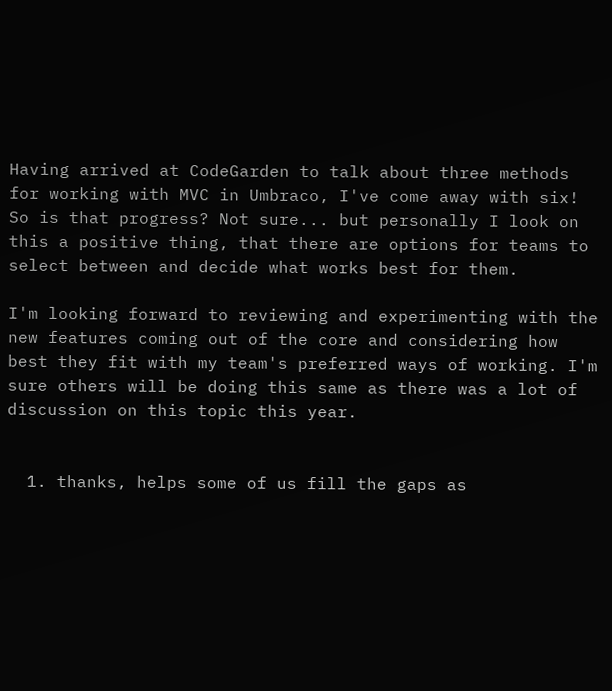Having arrived at CodeGarden to talk about three methods for working with MVC in Umbraco, I've come away with six! So is that progress? Not sure... but personally I look on this a positive thing, that there are options for teams to select between and decide what works best for them.

I'm looking forward to reviewing and experimenting with the new features coming out of the core and considering how best they fit with my team's preferred ways of working. I'm sure others will be doing this same as there was a lot of discussion on this topic this year.


  1. thanks, helps some of us fill the gaps as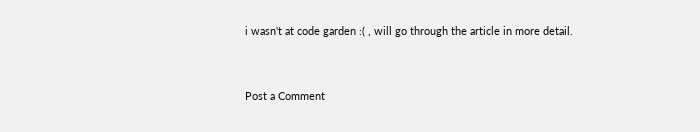i wasn't at code garden :( , will go through the article in more detail.


Post a Comment